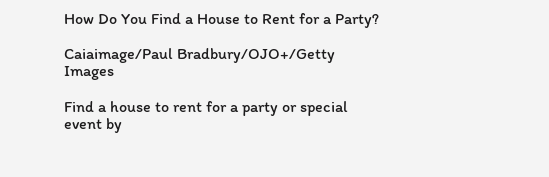How Do You Find a House to Rent for a Party?

Caiaimage/Paul Bradbury/OJO+/Getty Images

Find a house to rent for a party or special event by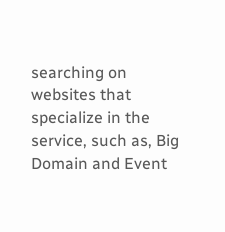searching on websites that specialize in the service, such as, Big Domain and Event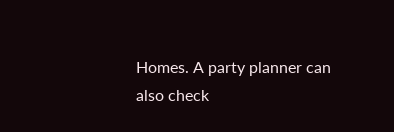Homes. A party planner can also check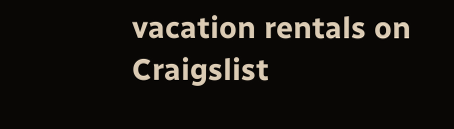vacation rentals on Craigslist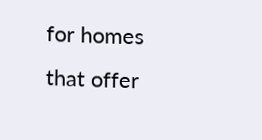for homes that offer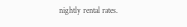nightly rental rates.